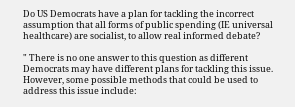Do US Democrats have a plan for tackling the incorrect assumption that all forms of public spending (IE universal healthcare) are socialist, to allow real informed debate?

" There is no one answer to this question as different Democrats may have different plans for tackling this issue. However, some possible methods that could be used to address this issue include: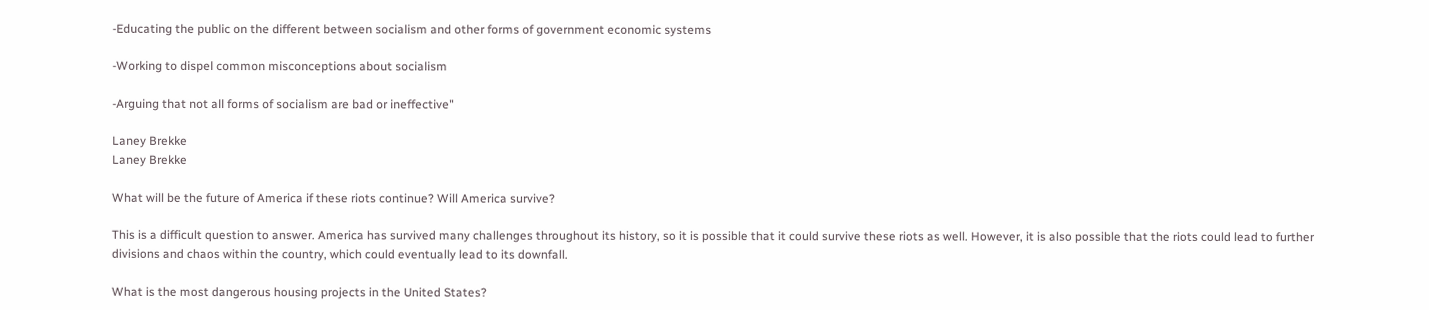-Educating the public on the different between socialism and other forms of government economic systems

-Working to dispel common misconceptions about socialism

-Arguing that not all forms of socialism are bad or ineffective"

Laney Brekke
Laney Brekke

What will be the future of America if these riots continue? Will America survive?

This is a difficult question to answer. America has survived many challenges throughout its history, so it is possible that it could survive these riots as well. However, it is also possible that the riots could lead to further divisions and chaos within the country, which could eventually lead to its downfall.

What is the most dangerous housing projects in the United States?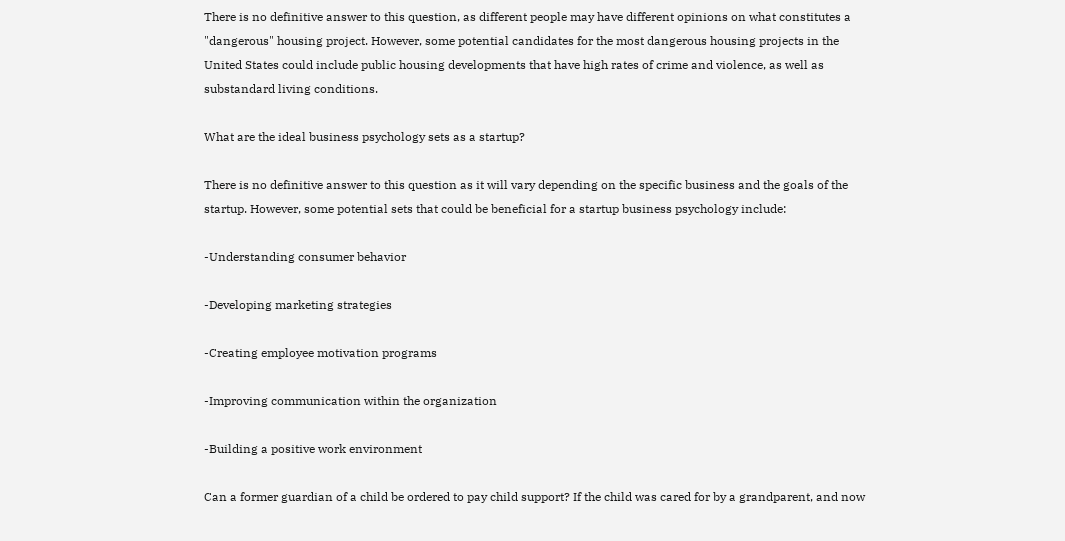There is no definitive answer to this question, as different people may have different opinions on what constitutes a "dangerous" housing project. However, some potential candidates for the most dangerous housing projects in the United States could include public housing developments that have high rates of crime and violence, as well as substandard living conditions.

What are the ideal business psychology sets as a startup?

There is no definitive answer to this question as it will vary depending on the specific business and the goals of the startup. However, some potential sets that could be beneficial for a startup business psychology include:

-Understanding consumer behavior

-Developing marketing strategies

-Creating employee motivation programs

-Improving communication within the organization

-Building a positive work environment

Can a former guardian of a child be ordered to pay child support? If the child was cared for by a grandparent, and now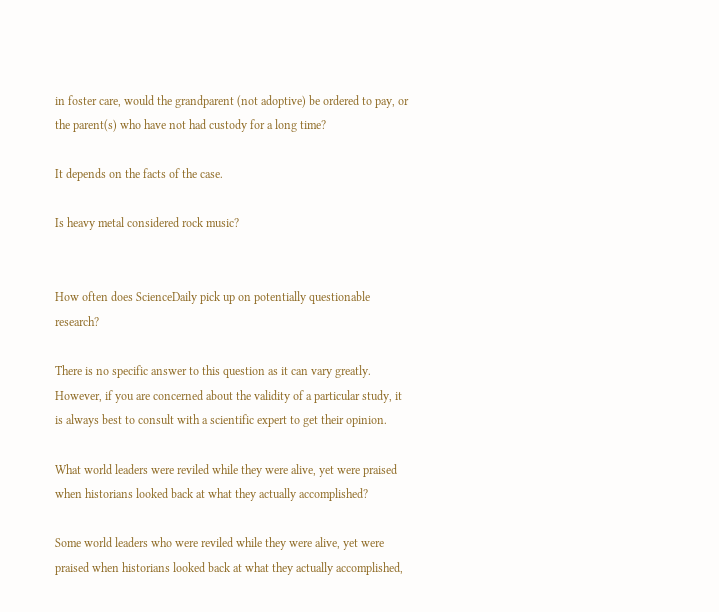in foster care, would the grandparent (not adoptive) be ordered to pay, or the parent(s) who have not had custody for a long time?

It depends on the facts of the case.

Is heavy metal considered rock music?


How often does ScienceDaily pick up on potentially questionable research?

There is no specific answer to this question as it can vary greatly. However, if you are concerned about the validity of a particular study, it is always best to consult with a scientific expert to get their opinion.

What world leaders were reviled while they were alive, yet were praised when historians looked back at what they actually accomplished?

Some world leaders who were reviled while they were alive, yet were praised when historians looked back at what they actually accomplished,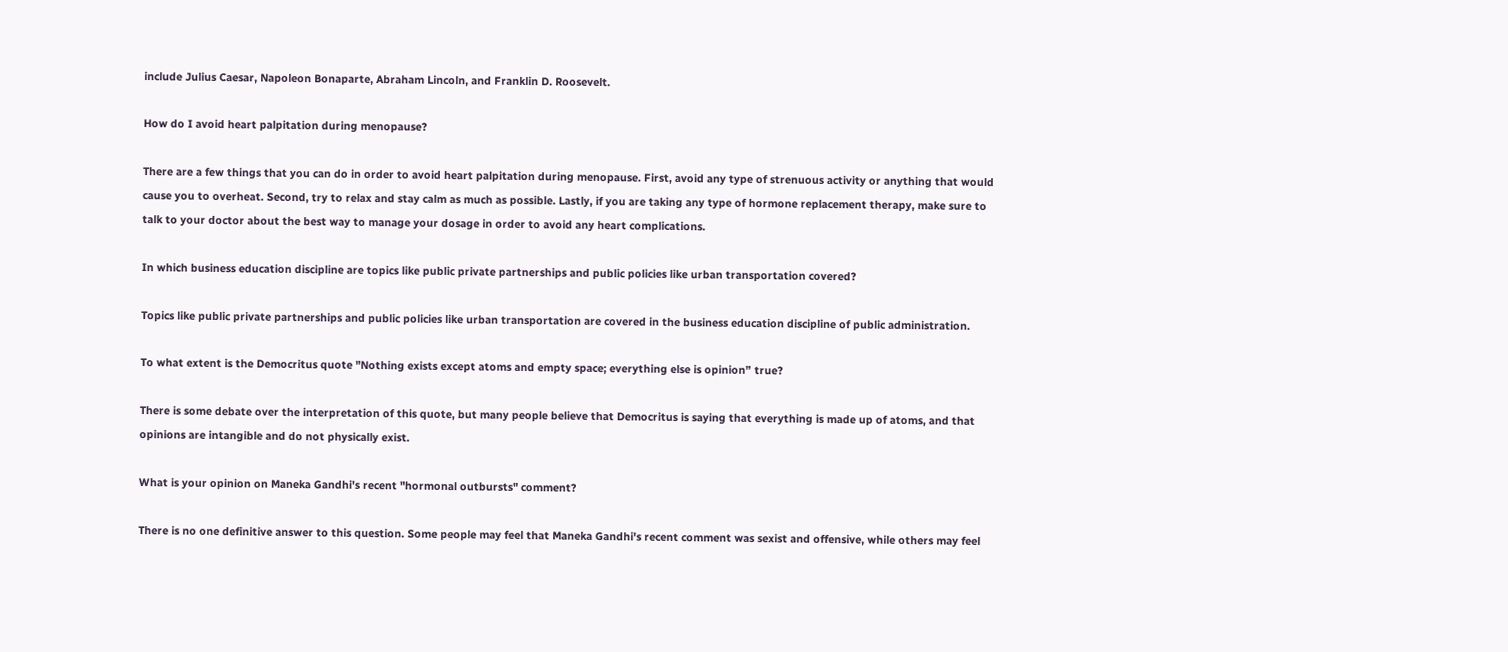include Julius Caesar, Napoleon Bonaparte, Abraham Lincoln, and Franklin D. Roosevelt.

How do I avoid heart palpitation during menopause?

There are a few things that you can do in order to avoid heart palpitation during menopause. First, avoid any type of strenuous activity or anything that would cause you to overheat. Second, try to relax and stay calm as much as possible. Lastly, if you are taking any type of hormone replacement therapy, make sure to talk to your doctor about the best way to manage your dosage in order to avoid any heart complications.

In which business education discipline are topics like public private partnerships and public policies like urban transportation covered?

Topics like public private partnerships and public policies like urban transportation are covered in the business education discipline of public administration.

To what extent is the Democritus quote "Nothing exists except atoms and empty space; everything else is opinion” true?

There is some debate over the interpretation of this quote, but many people believe that Democritus is saying that everything is made up of atoms, and that opinions are intangible and do not physically exist.

What is your opinion on Maneka Gandhi's recent "hormonal outbursts" comment?

There is no one definitive answer to this question. Some people may feel that Maneka Gandhi's recent comment was sexist and offensive, while others may feel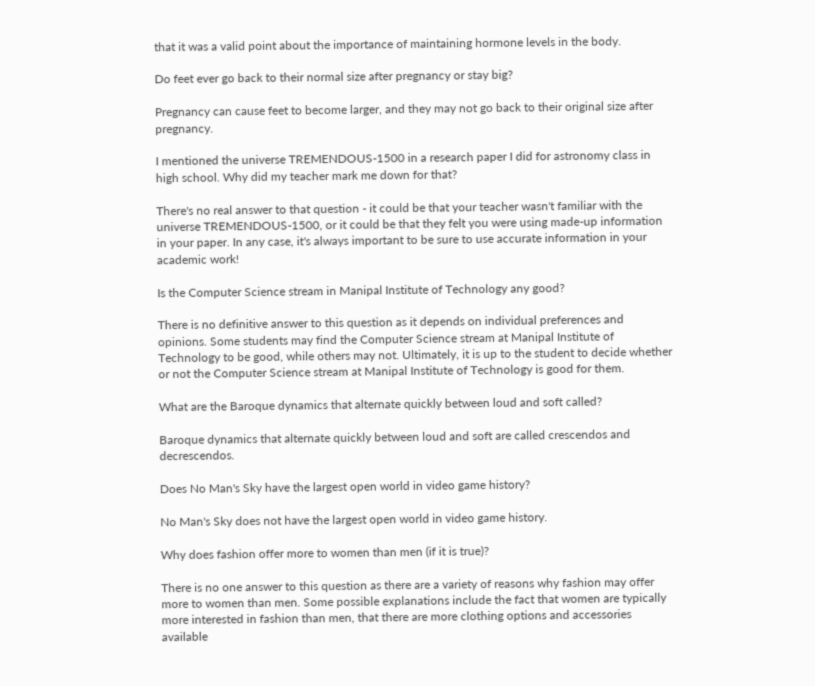that it was a valid point about the importance of maintaining hormone levels in the body.

Do feet ever go back to their normal size after pregnancy or stay big?

Pregnancy can cause feet to become larger, and they may not go back to their original size after pregnancy.

I mentioned the universe TREMENDOUS-1500 in a research paper I did for astronomy class in high school. Why did my teacher mark me down for that?

There's no real answer to that question - it could be that your teacher wasn't familiar with the universe TREMENDOUS-1500, or it could be that they felt you were using made-up information in your paper. In any case, it's always important to be sure to use accurate information in your academic work!

Is the Computer Science stream in Manipal Institute of Technology any good?

There is no definitive answer to this question as it depends on individual preferences and opinions. Some students may find the Computer Science stream at Manipal Institute of Technology to be good, while others may not. Ultimately, it is up to the student to decide whether or not the Computer Science stream at Manipal Institute of Technology is good for them.

What are the Baroque dynamics that alternate quickly between loud and soft called?

Baroque dynamics that alternate quickly between loud and soft are called crescendos and decrescendos.

Does No Man's Sky have the largest open world in video game history?

No Man's Sky does not have the largest open world in video game history.

Why does fashion offer more to women than men (if it is true)?

There is no one answer to this question as there are a variety of reasons why fashion may offer more to women than men. Some possible explanations include the fact that women are typically more interested in fashion than men, that there are more clothing options and accessories available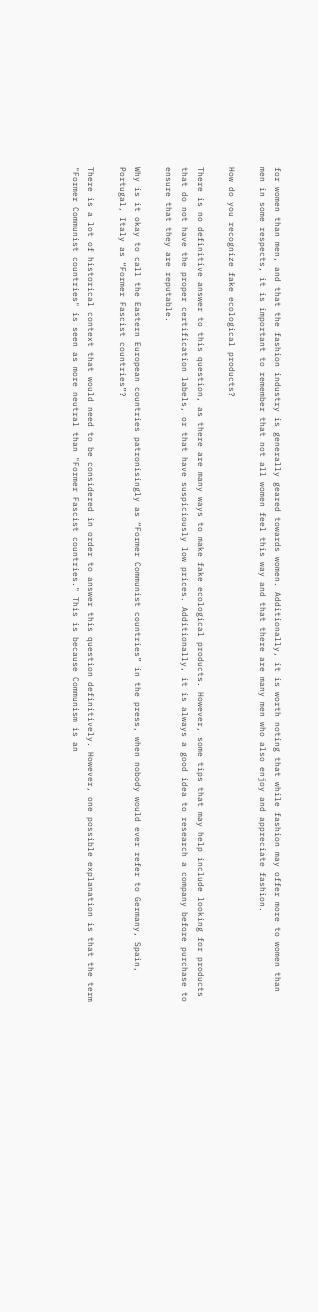for women than men, and that the fashion industry is generally geared towards women. Additionally, it is worth noting that while fashion may offer more to women than men in some respects, it is important to remember that not all women feel this way and that there are many men who also enjoy and appreciate fashion.

How do you recognize fake ecological products?

There is no definitive answer to this question, as there are many ways to make fake ecological products. However, some tips that may help include looking for products that do not have the proper certification labels, or that have suspiciously low prices. Additionally, it is always a good idea to research a company before purchase to ensure that they are reputable.

Why is it okay to call the Eastern European countries patronisingly as “Former Communist countries” in the press, when nobody would ever refer to Germany, Spain, Portugal, Italy as “Former Fascist countries”?

There is a lot of historical context that would need to be considered in order to answer this question definitively. However, one possible explanation is that the term "Former Communist countries" is seen as more neutral than "Former Fascist countries." This is because Communism is an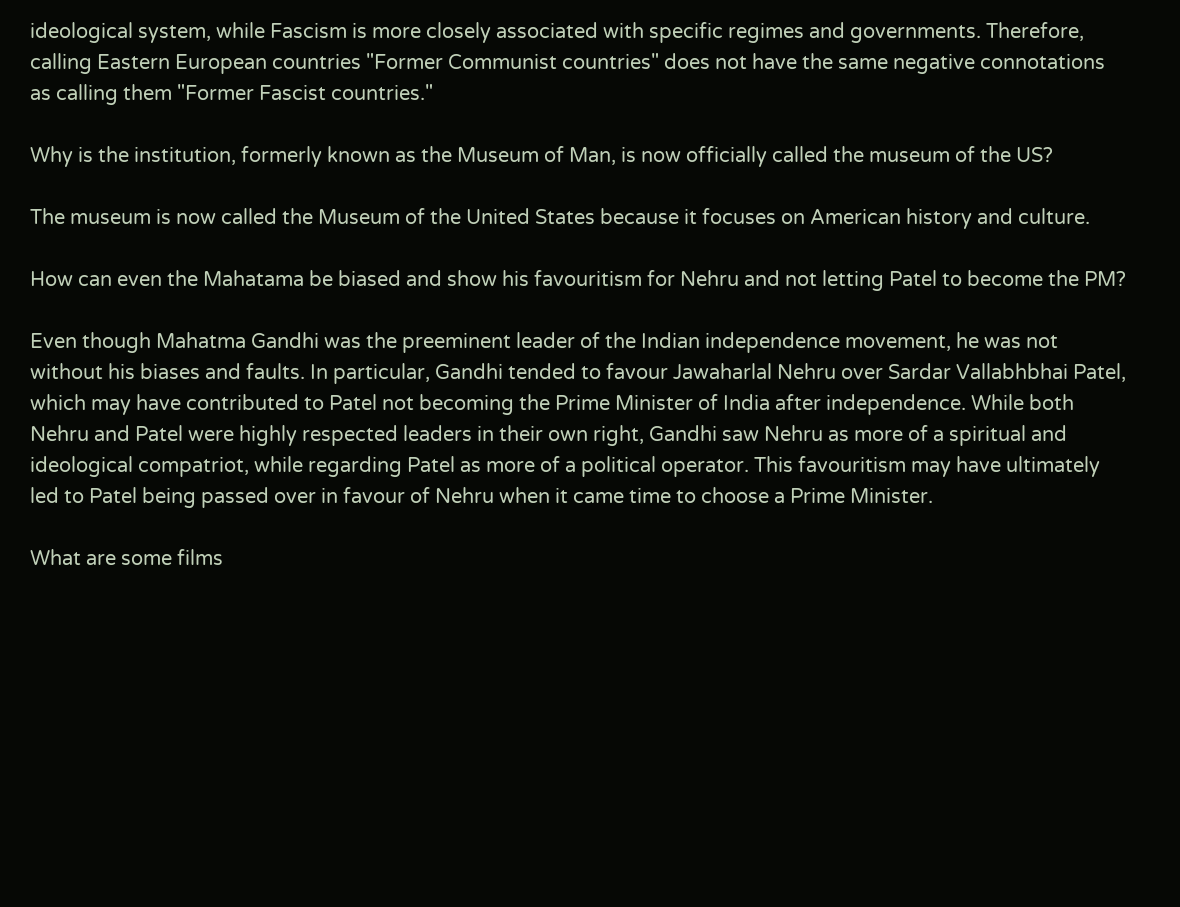ideological system, while Fascism is more closely associated with specific regimes and governments. Therefore, calling Eastern European countries "Former Communist countries" does not have the same negative connotations as calling them "Former Fascist countries."

Why is the institution, formerly known as the Museum of Man, is now officially called the museum of the US?

The museum is now called the Museum of the United States because it focuses on American history and culture.

How can even the Mahatama be biased and show his favouritism for Nehru and not letting Patel to become the PM?

Even though Mahatma Gandhi was the preeminent leader of the Indian independence movement, he was not without his biases and faults. In particular, Gandhi tended to favour Jawaharlal Nehru over Sardar Vallabhbhai Patel, which may have contributed to Patel not becoming the Prime Minister of India after independence. While both Nehru and Patel were highly respected leaders in their own right, Gandhi saw Nehru as more of a spiritual and ideological compatriot, while regarding Patel as more of a political operator. This favouritism may have ultimately led to Patel being passed over in favour of Nehru when it came time to choose a Prime Minister.

What are some films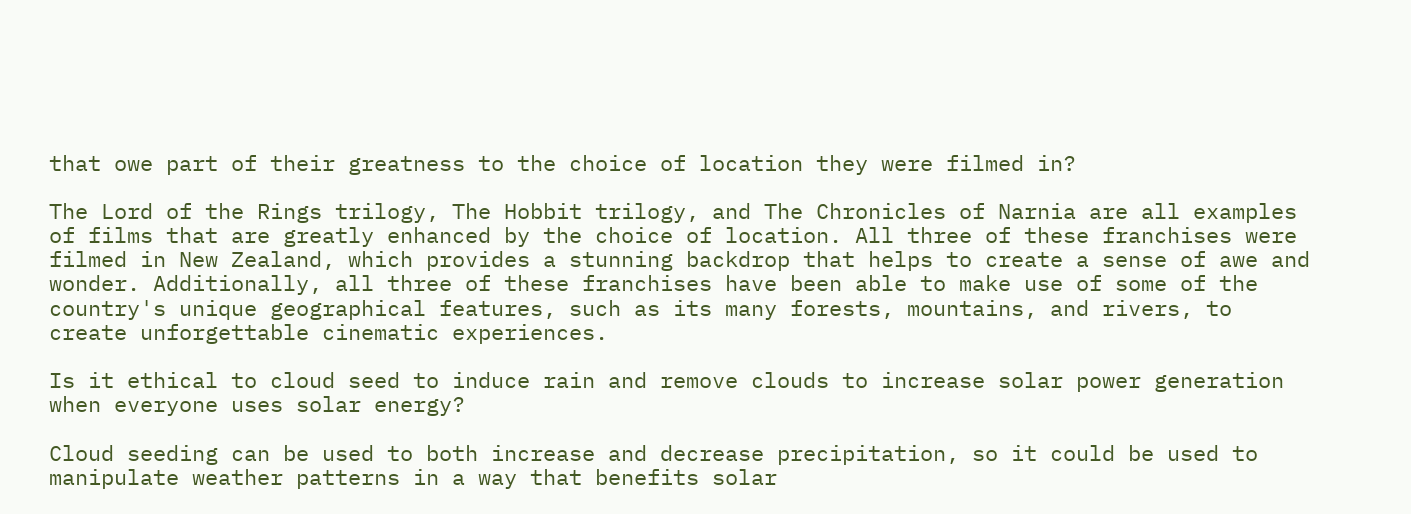that owe part of their greatness to the choice of location they were filmed in?

The Lord of the Rings trilogy, The Hobbit trilogy, and The Chronicles of Narnia are all examples of films that are greatly enhanced by the choice of location. All three of these franchises were filmed in New Zealand, which provides a stunning backdrop that helps to create a sense of awe and wonder. Additionally, all three of these franchises have been able to make use of some of the country's unique geographical features, such as its many forests, mountains, and rivers, to create unforgettable cinematic experiences.

Is it ethical to cloud seed to induce rain and remove clouds to increase solar power generation when everyone uses solar energy?

Cloud seeding can be used to both increase and decrease precipitation, so it could be used to manipulate weather patterns in a way that benefits solar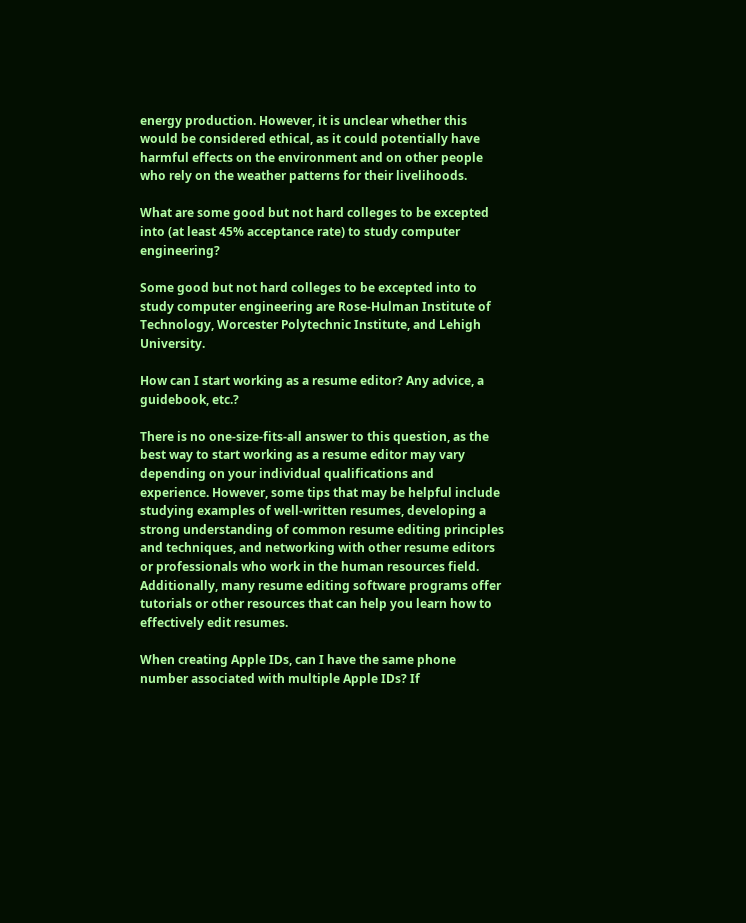energy production. However, it is unclear whether this would be considered ethical, as it could potentially have harmful effects on the environment and on other people who rely on the weather patterns for their livelihoods.

What are some good but not hard colleges to be excepted into (at least 45% acceptance rate) to study computer engineering?

Some good but not hard colleges to be excepted into to study computer engineering are Rose-Hulman Institute of Technology, Worcester Polytechnic Institute, and Lehigh University.

How can I start working as a resume editor? Any advice, a guidebook, etc.?

There is no one-size-fits-all answer to this question, as the best way to start working as a resume editor may vary depending on your individual qualifications and experience. However, some tips that may be helpful include studying examples of well-written resumes, developing a strong understanding of common resume editing principles and techniques, and networking with other resume editors or professionals who work in the human resources field. Additionally, many resume editing software programs offer tutorials or other resources that can help you learn how to effectively edit resumes.

When creating Apple IDs, can I have the same phone number associated with multiple Apple IDs? If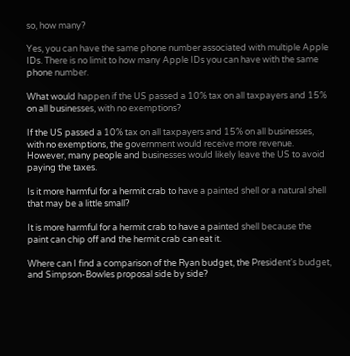so, how many?

Yes, you can have the same phone number associated with multiple Apple IDs. There is no limit to how many Apple IDs you can have with the same phone number.

What would happen if the US passed a 10% tax on all taxpayers and 15% on all businesses, with no exemptions?

If the US passed a 10% tax on all taxpayers and 15% on all businesses, with no exemptions, the government would receive more revenue. However, many people and businesses would likely leave the US to avoid paying the taxes.

Is it more harmful for a hermit crab to have a painted shell or a natural shell that may be a little small?

It is more harmful for a hermit crab to have a painted shell because the paint can chip off and the hermit crab can eat it.

Where can I find a comparison of the Ryan budget, the President's budget, and Simpson-Bowles proposal side by side?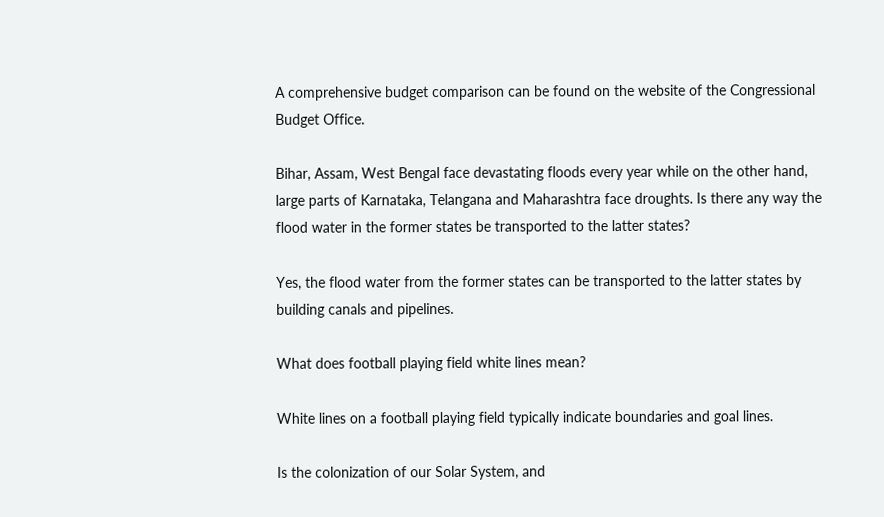A comprehensive budget comparison can be found on the website of the Congressional Budget Office.

Bihar, Assam, West Bengal face devastating floods every year while on the other hand, large parts of Karnataka, Telangana and Maharashtra face droughts. Is there any way the flood water in the former states be transported to the latter states?

Yes, the flood water from the former states can be transported to the latter states by building canals and pipelines.

What does football playing field white lines mean?

White lines on a football playing field typically indicate boundaries and goal lines.

Is the colonization of our Solar System, and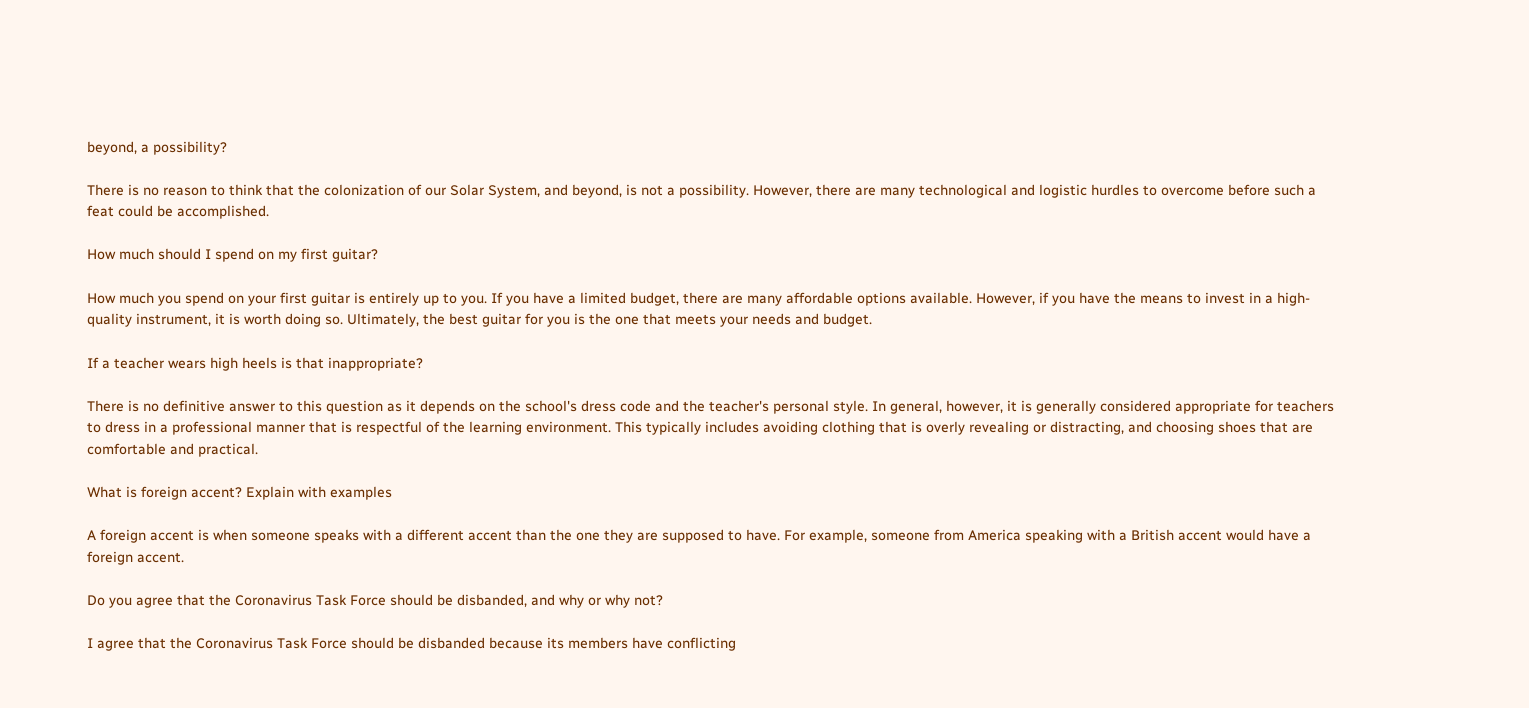beyond, a possibility?

There is no reason to think that the colonization of our Solar System, and beyond, is not a possibility. However, there are many technological and logistic hurdles to overcome before such a feat could be accomplished.

How much should I spend on my first guitar?

How much you spend on your first guitar is entirely up to you. If you have a limited budget, there are many affordable options available. However, if you have the means to invest in a high-quality instrument, it is worth doing so. Ultimately, the best guitar for you is the one that meets your needs and budget.

If a teacher wears high heels is that inappropriate?

There is no definitive answer to this question as it depends on the school's dress code and the teacher's personal style. In general, however, it is generally considered appropriate for teachers to dress in a professional manner that is respectful of the learning environment. This typically includes avoiding clothing that is overly revealing or distracting, and choosing shoes that are comfortable and practical.

What is foreign accent? Explain with examples

A foreign accent is when someone speaks with a different accent than the one they are supposed to have. For example, someone from America speaking with a British accent would have a foreign accent.

Do you agree that the Coronavirus Task Force should be disbanded, and why or why not?

I agree that the Coronavirus Task Force should be disbanded because its members have conflicting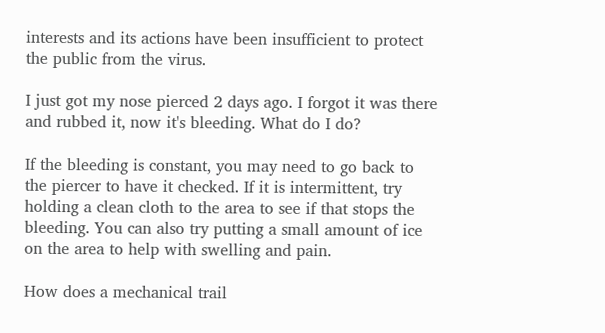interests and its actions have been insufficient to protect the public from the virus.

I just got my nose pierced 2 days ago. I forgot it was there and rubbed it, now it's bleeding. What do I do?

If the bleeding is constant, you may need to go back to the piercer to have it checked. If it is intermittent, try holding a clean cloth to the area to see if that stops the bleeding. You can also try putting a small amount of ice on the area to help with swelling and pain.

How does a mechanical trail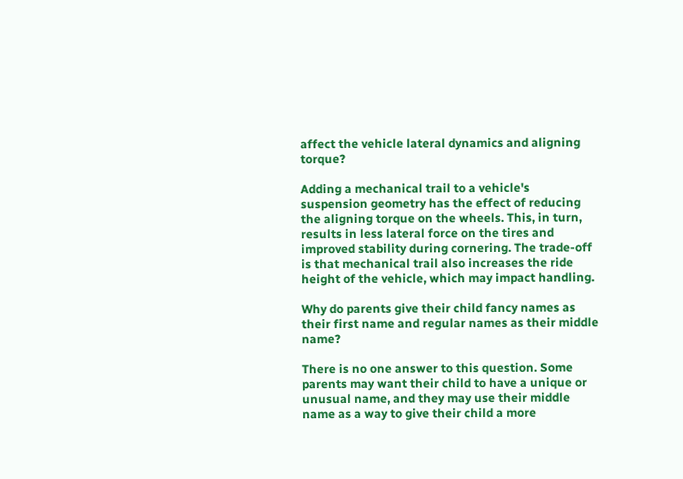affect the vehicle lateral dynamics and aligning torque?

Adding a mechanical trail to a vehicle's suspension geometry has the effect of reducing the aligning torque on the wheels. This, in turn, results in less lateral force on the tires and improved stability during cornering. The trade-off is that mechanical trail also increases the ride height of the vehicle, which may impact handling.

Why do parents give their child fancy names as their first name and regular names as their middle name?

There is no one answer to this question. Some parents may want their child to have a unique or unusual name, and they may use their middle name as a way to give their child a more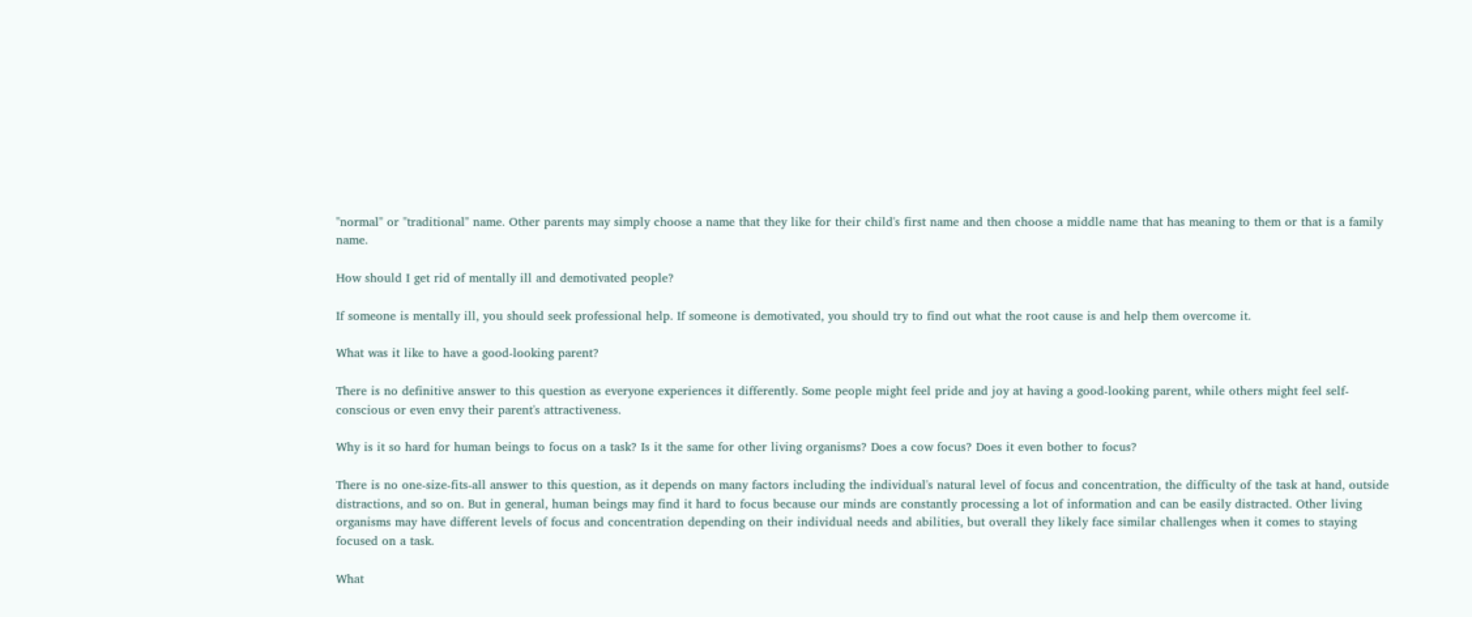"normal" or "traditional" name. Other parents may simply choose a name that they like for their child's first name and then choose a middle name that has meaning to them or that is a family name.

How should I get rid of mentally ill and demotivated people?

If someone is mentally ill, you should seek professional help. If someone is demotivated, you should try to find out what the root cause is and help them overcome it.

What was it like to have a good-looking parent?

There is no definitive answer to this question as everyone experiences it differently. Some people might feel pride and joy at having a good-looking parent, while others might feel self-conscious or even envy their parent's attractiveness.

Why is it so hard for human beings to focus on a task? Is it the same for other living organisms? Does a cow focus? Does it even bother to focus?

There is no one-size-fits-all answer to this question, as it depends on many factors including the individual's natural level of focus and concentration, the difficulty of the task at hand, outside distractions, and so on. But in general, human beings may find it hard to focus because our minds are constantly processing a lot of information and can be easily distracted. Other living organisms may have different levels of focus and concentration depending on their individual needs and abilities, but overall they likely face similar challenges when it comes to staying focused on a task.

What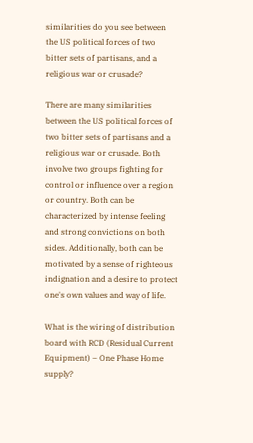similarities do you see between the US political forces of two bitter sets of partisans, and a religious war or crusade?

There are many similarities between the US political forces of two bitter sets of partisans and a religious war or crusade. Both involve two groups fighting for control or influence over a region or country. Both can be characterized by intense feeling and strong convictions on both sides. Additionally, both can be motivated by a sense of righteous indignation and a desire to protect one's own values and way of life.

What is the wiring of distribution board with RCD (Residual Current Equipment) – One Phase Home supply?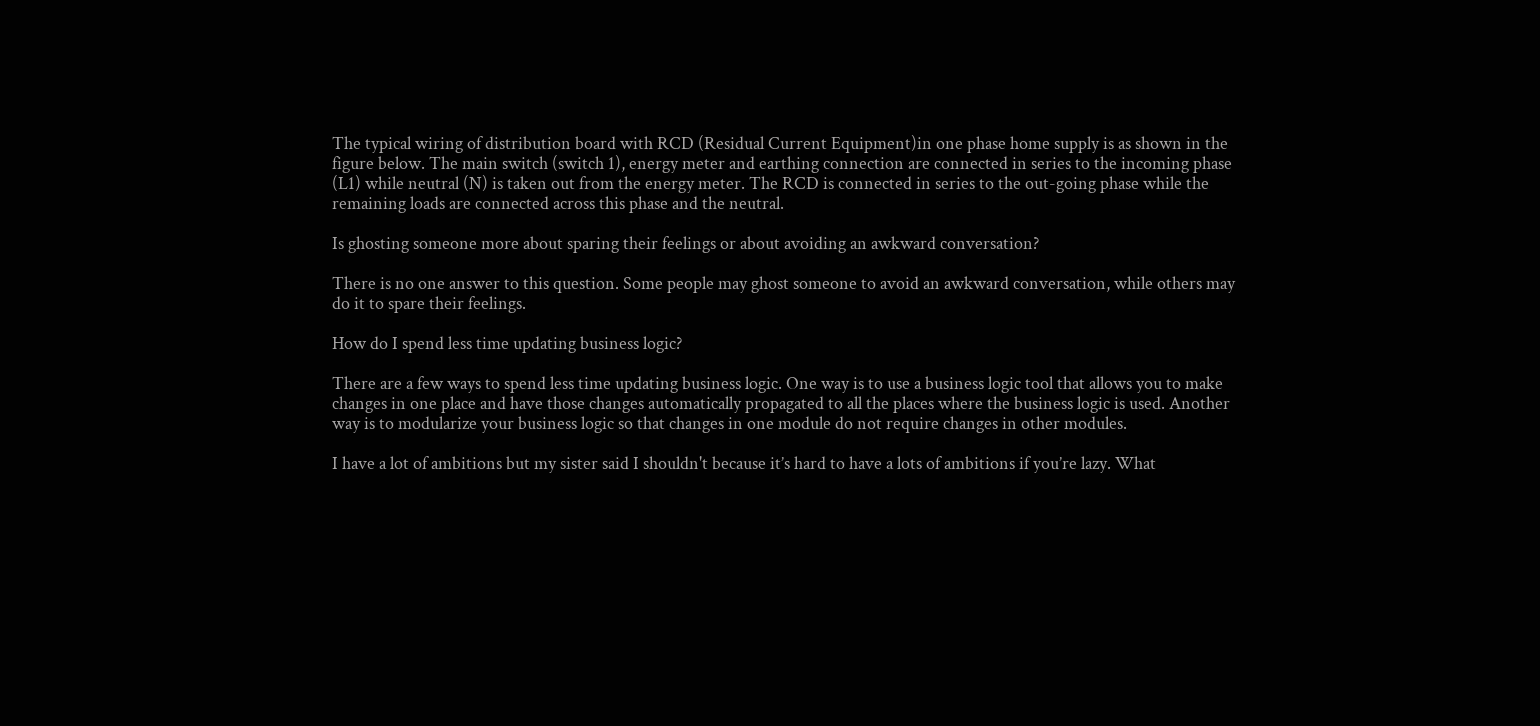The typical wiring of distribution board with RCD (Residual Current Equipment)in one phase home supply is as shown in the figure below. The main switch (switch 1), energy meter and earthing connection are connected in series to the incoming phase (L1) while neutral (N) is taken out from the energy meter. The RCD is connected in series to the out-going phase while the remaining loads are connected across this phase and the neutral.

Is ghosting someone more about sparing their feelings or about avoiding an awkward conversation?

There is no one answer to this question. Some people may ghost someone to avoid an awkward conversation, while others may do it to spare their feelings.

How do I spend less time updating business logic?

There are a few ways to spend less time updating business logic. One way is to use a business logic tool that allows you to make changes in one place and have those changes automatically propagated to all the places where the business logic is used. Another way is to modularize your business logic so that changes in one module do not require changes in other modules.

I have a lot of ambitions but my sister said I shouldn't because it’s hard to have a lots of ambitions if you’re lazy. What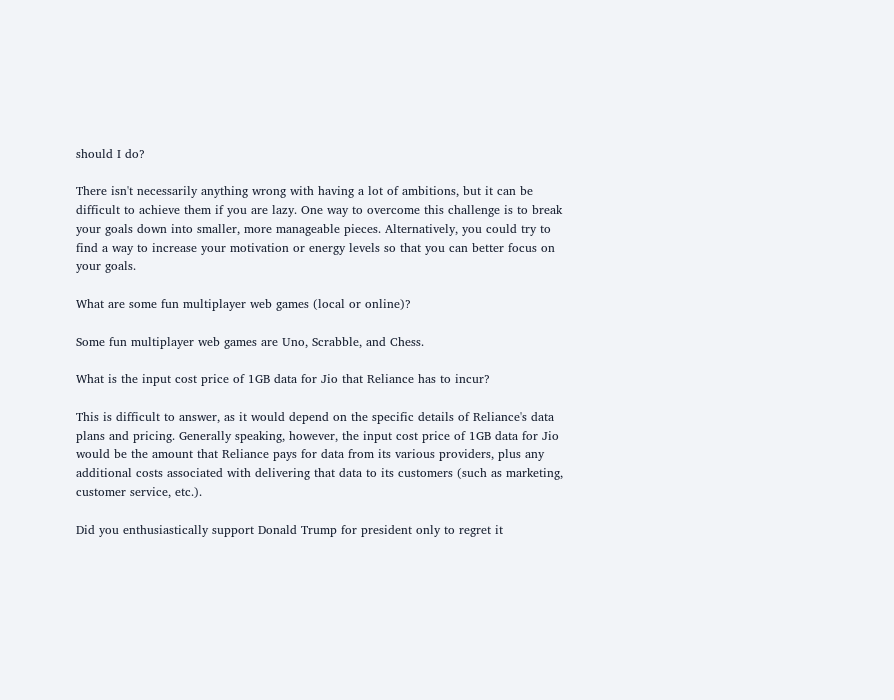should I do?

There isn't necessarily anything wrong with having a lot of ambitions, but it can be difficult to achieve them if you are lazy. One way to overcome this challenge is to break your goals down into smaller, more manageable pieces. Alternatively, you could try to find a way to increase your motivation or energy levels so that you can better focus on your goals.

What are some fun multiplayer web games (local or online)?

Some fun multiplayer web games are Uno, Scrabble, and Chess.

What is the input cost price of 1GB data for Jio that Reliance has to incur?

This is difficult to answer, as it would depend on the specific details of Reliance's data plans and pricing. Generally speaking, however, the input cost price of 1GB data for Jio would be the amount that Reliance pays for data from its various providers, plus any additional costs associated with delivering that data to its customers (such as marketing, customer service, etc.).

Did you enthusiastically support Donald Trump for president only to regret it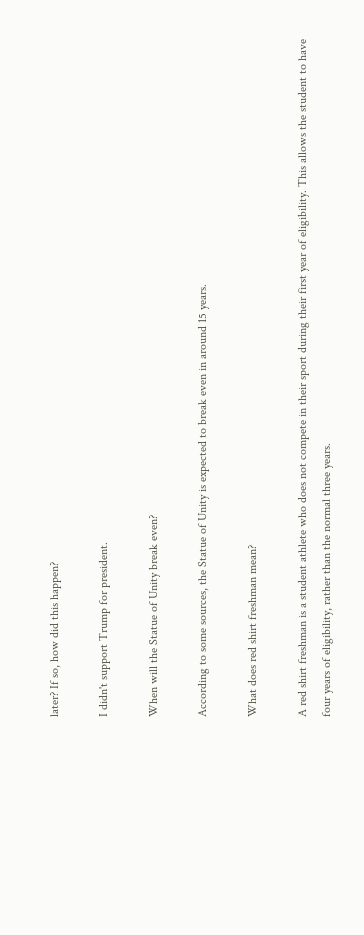later? If so, how did this happen?

I didn't support Trump for president.

When will the Statue of Unity break even?

According to some sources, the Statue of Unity is expected to break even in around 15 years.

What does red shirt freshman mean?

A red shirt freshman is a student athlete who does not compete in their sport during their first year of eligibility. This allows the student to have four years of eligibility, rather than the normal three years.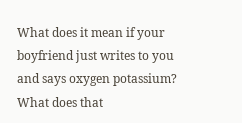What does it mean if your boyfriend just writes to you and says oxygen potassium? What does that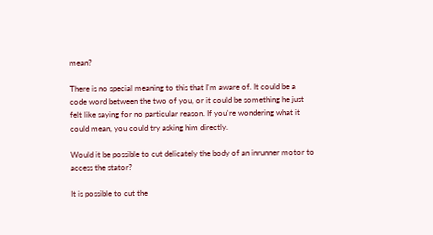mean?

There is no special meaning to this that I'm aware of. It could be a code word between the two of you, or it could be something he just felt like saying for no particular reason. If you're wondering what it could mean, you could try asking him directly.

Would it be possible to cut delicately the body of an inrunner motor to access the stator?

It is possible to cut the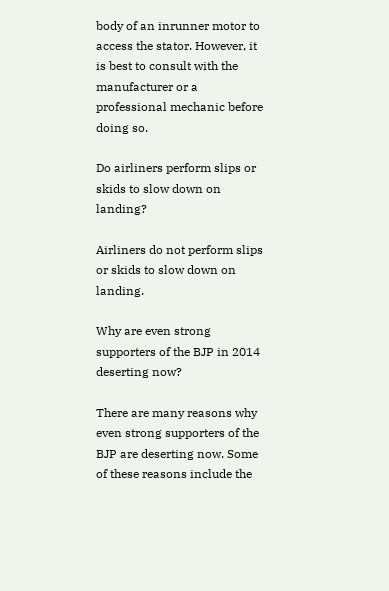body of an inrunner motor to access the stator. However, it is best to consult with the manufacturer or a professional mechanic before doing so.

Do airliners perform slips or skids to slow down on landing?

Airliners do not perform slips or skids to slow down on landing.

Why are even strong supporters of the BJP in 2014 deserting now?

There are many reasons why even strong supporters of the BJP are deserting now. Some of these reasons include the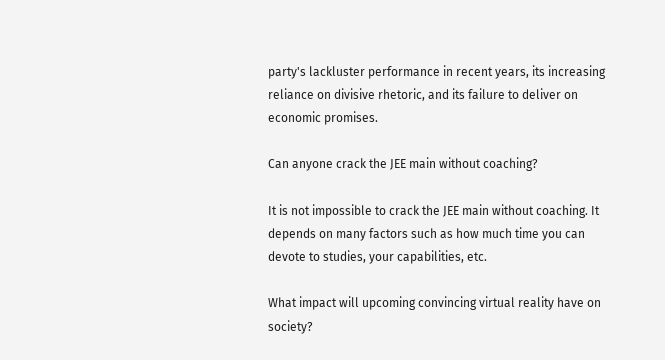party's lackluster performance in recent years, its increasing reliance on divisive rhetoric, and its failure to deliver on economic promises.

Can anyone crack the JEE main without coaching?

It is not impossible to crack the JEE main without coaching. It depends on many factors such as how much time you can devote to studies, your capabilities, etc.

What impact will upcoming convincing virtual reality have on society?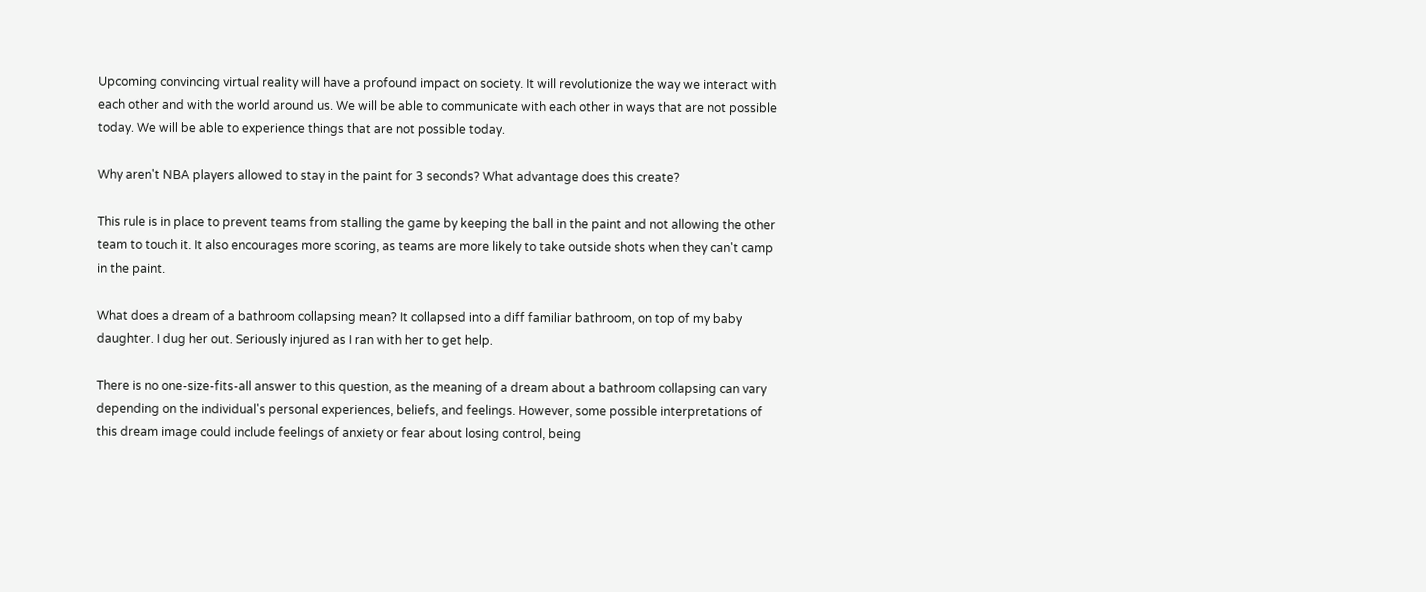Upcoming convincing virtual reality will have a profound impact on society. It will revolutionize the way we interact with each other and with the world around us. We will be able to communicate with each other in ways that are not possible today. We will be able to experience things that are not possible today.

Why aren't NBA players allowed to stay in the paint for 3 seconds? What advantage does this create?

This rule is in place to prevent teams from stalling the game by keeping the ball in the paint and not allowing the other team to touch it. It also encourages more scoring, as teams are more likely to take outside shots when they can't camp in the paint.

What does a dream of a bathroom collapsing mean? It collapsed into a diff familiar bathroom, on top of my baby daughter. I dug her out. Seriously injured as I ran with her to get help.

There is no one-size-fits-all answer to this question, as the meaning of a dream about a bathroom collapsing can vary depending on the individual's personal experiences, beliefs, and feelings. However, some possible interpretations of this dream image could include feelings of anxiety or fear about losing control, being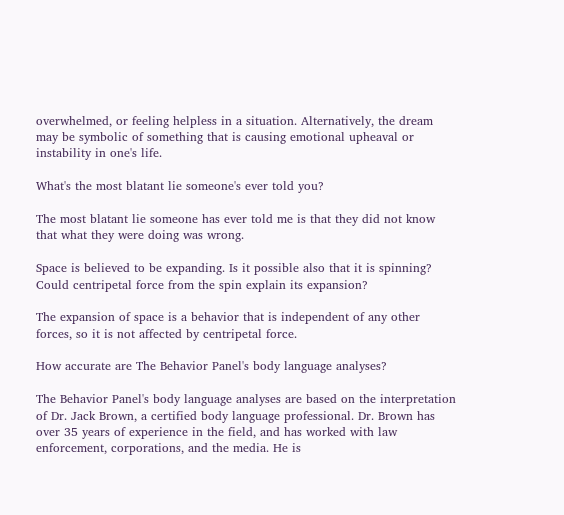overwhelmed, or feeling helpless in a situation. Alternatively, the dream may be symbolic of something that is causing emotional upheaval or instability in one's life.

What's the most blatant lie someone's ever told you?

The most blatant lie someone has ever told me is that they did not know that what they were doing was wrong.

Space is believed to be expanding. Is it possible also that it is spinning? Could centripetal force from the spin explain its expansion?

The expansion of space is a behavior that is independent of any other forces, so it is not affected by centripetal force.

How accurate are The Behavior Panel's body language analyses?

The Behavior Panel's body language analyses are based on the interpretation of Dr. Jack Brown, a certified body language professional. Dr. Brown has over 35 years of experience in the field, and has worked with law enforcement, corporations, and the media. He is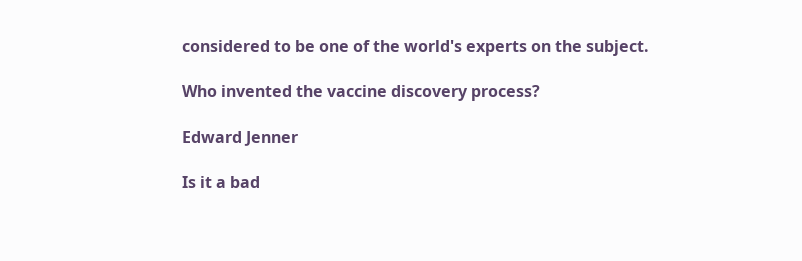considered to be one of the world's experts on the subject.

Who invented the vaccine discovery process?

Edward Jenner

Is it a bad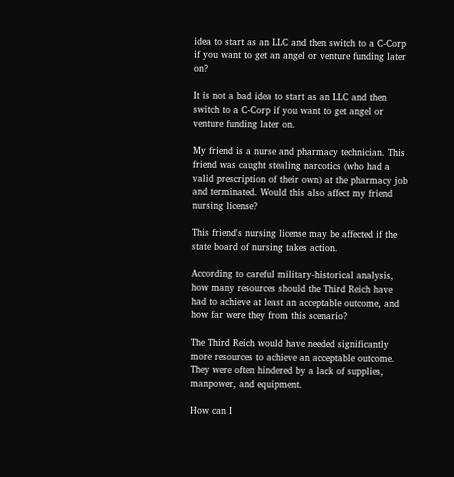idea to start as an LLC and then switch to a C-Corp if you want to get an angel or venture funding later on?

It is not a bad idea to start as an LLC and then switch to a C-Corp if you want to get angel or venture funding later on.

My friend is a nurse and pharmacy technician. This friend was caught stealing narcotics (who had a valid prescription of their own) at the pharmacy job and terminated. Would this also affect my friend nursing license?

This friend's nursing license may be affected if the state board of nursing takes action.

According to careful military-historical analysis, how many resources should the Third Reich have had to achieve at least an acceptable outcome, and how far were they from this scenario?

The Third Reich would have needed significantly more resources to achieve an acceptable outcome. They were often hindered by a lack of supplies, manpower, and equipment.

How can I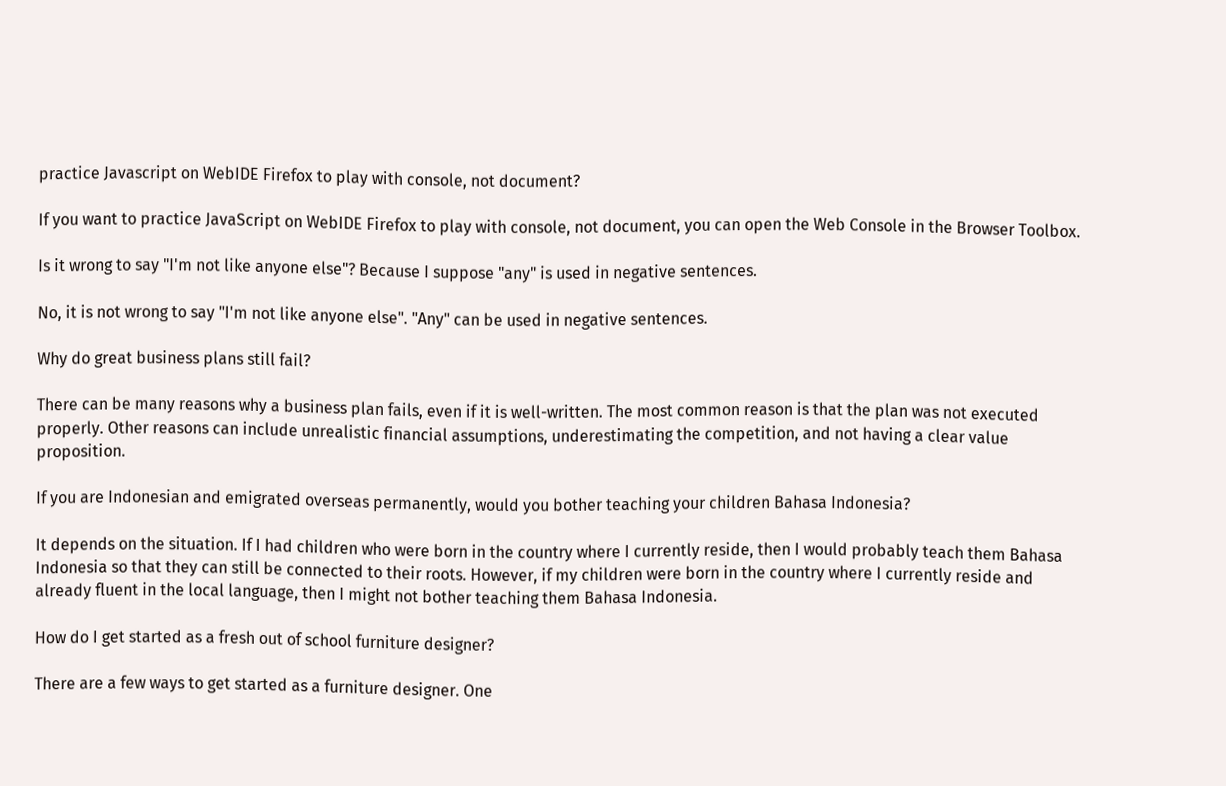practice Javascript on WebIDE Firefox to play with console, not document?

If you want to practice JavaScript on WebIDE Firefox to play with console, not document, you can open the Web Console in the Browser Toolbox.

Is it wrong to say "I'm not like anyone else"? Because I suppose "any" is used in negative sentences.

No, it is not wrong to say "I'm not like anyone else". "Any" can be used in negative sentences.

Why do great business plans still fail?

There can be many reasons why a business plan fails, even if it is well-written. The most common reason is that the plan was not executed properly. Other reasons can include unrealistic financial assumptions, underestimating the competition, and not having a clear value proposition.

If you are Indonesian and emigrated overseas permanently, would you bother teaching your children Bahasa Indonesia?

It depends on the situation. If I had children who were born in the country where I currently reside, then I would probably teach them Bahasa Indonesia so that they can still be connected to their roots. However, if my children were born in the country where I currently reside and already fluent in the local language, then I might not bother teaching them Bahasa Indonesia.

How do I get started as a fresh out of school furniture designer?

There are a few ways to get started as a furniture designer. One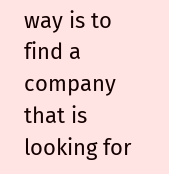way is to find a company that is looking for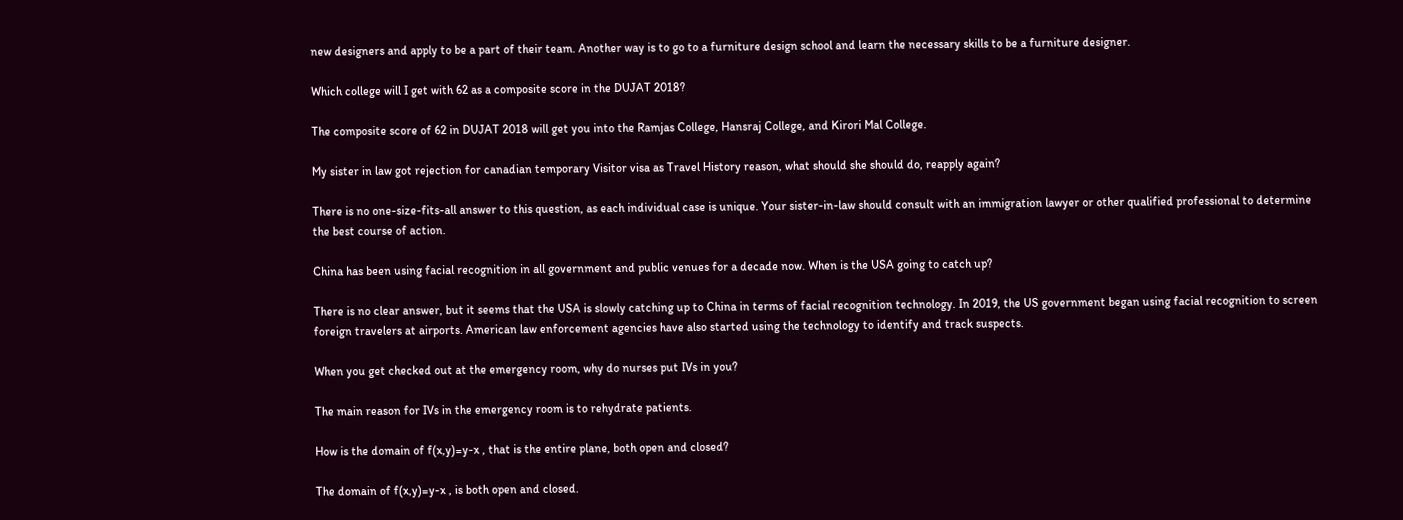new designers and apply to be a part of their team. Another way is to go to a furniture design school and learn the necessary skills to be a furniture designer.

Which college will I get with 62 as a composite score in the DUJAT 2018?

The composite score of 62 in DUJAT 2018 will get you into the Ramjas College, Hansraj College, and Kirori Mal College.

My sister in law got rejection for canadian temporary Visitor visa as Travel History reason, what should she should do, reapply again?

There is no one-size-fits-all answer to this question, as each individual case is unique. Your sister-in-law should consult with an immigration lawyer or other qualified professional to determine the best course of action.

China has been using facial recognition in all government and public venues for a decade now. When is the USA going to catch up?

There is no clear answer, but it seems that the USA is slowly catching up to China in terms of facial recognition technology. In 2019, the US government began using facial recognition to screen foreign travelers at airports. American law enforcement agencies have also started using the technology to identify and track suspects.

When you get checked out at the emergency room, why do nurses put IVs in you?

The main reason for IVs in the emergency room is to rehydrate patients.

How is the domain of f(x,y)=y-x , that is the entire plane, both open and closed?

The domain of f(x,y)=y-x , is both open and closed.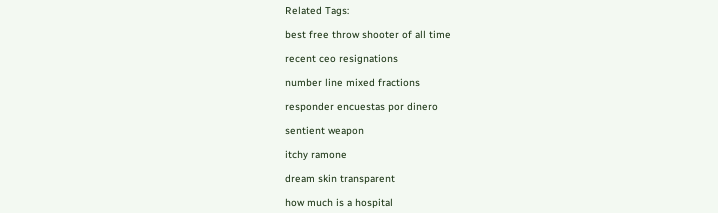Related Tags:

best free throw shooter of all time

recent ceo resignations

number line mixed fractions

responder encuestas por dinero

sentient weapon

itchy ramone

dream skin transparent

how much is a hospital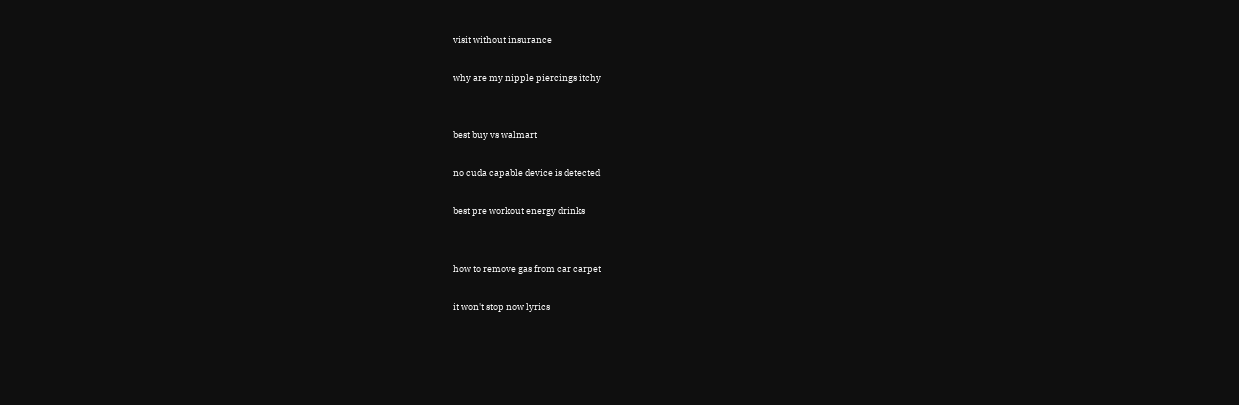visit without insurance

why are my nipple piercings itchy


best buy vs walmart

no cuda capable device is detected

best pre workout energy drinks


how to remove gas from car carpet

it won't stop now lyrics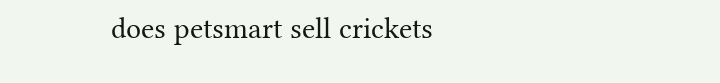does petsmart sell crickets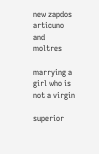new zapdos articuno and moltres

marrying a girl who is not a virgin

superior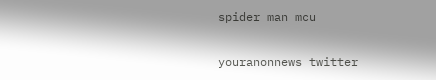spider man mcu

youranonnews twitter